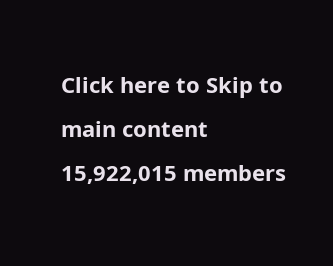Click here to Skip to main content
15,922,015 members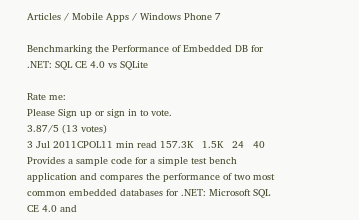Articles / Mobile Apps / Windows Phone 7

Benchmarking the Performance of Embedded DB for .NET: SQL CE 4.0 vs SQLite

Rate me:
Please Sign up or sign in to vote.
3.87/5 (13 votes)
3 Jul 2011CPOL11 min read 157.3K   1.5K   24   40
Provides a sample code for a simple test bench application and compares the performance of two most common embedded databases for .NET: Microsoft SQL CE 4.0 and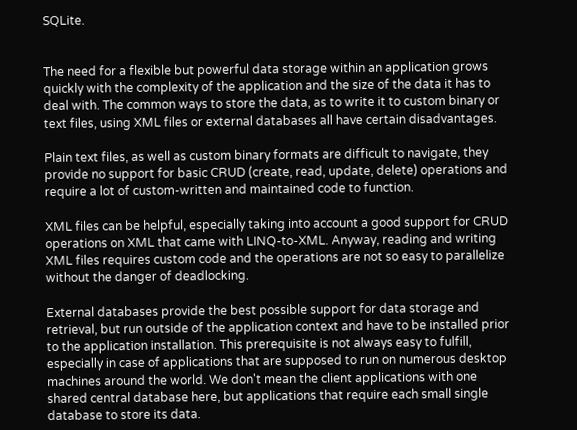SQLite.


The need for a flexible but powerful data storage within an application grows quickly with the complexity of the application and the size of the data it has to deal with. The common ways to store the data, as to write it to custom binary or text files, using XML files or external databases all have certain disadvantages.

Plain text files, as well as custom binary formats are difficult to navigate, they provide no support for basic CRUD (create, read, update, delete) operations and require a lot of custom-written and maintained code to function.

XML files can be helpful, especially taking into account a good support for CRUD operations on XML that came with LINQ-to-XML. Anyway, reading and writing XML files requires custom code and the operations are not so easy to parallelize without the danger of deadlocking.

External databases provide the best possible support for data storage and retrieval, but run outside of the application context and have to be installed prior to the application installation. This prerequisite is not always easy to fulfill, especially in case of applications that are supposed to run on numerous desktop machines around the world. We don't mean the client applications with one shared central database here, but applications that require each small single database to store its data.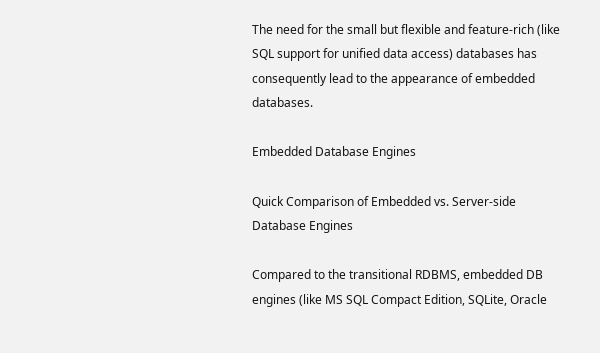The need for the small but flexible and feature-rich (like SQL support for unified data access) databases has consequently lead to the appearance of embedded databases.

Embedded Database Engines

Quick Comparison of Embedded vs. Server-side Database Engines

Compared to the transitional RDBMS, embedded DB engines (like MS SQL Compact Edition, SQLite, Oracle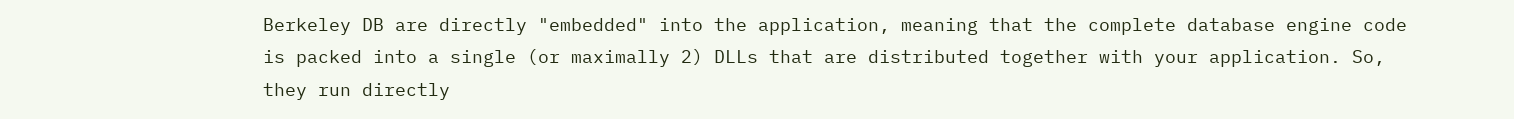Berkeley DB are directly "embedded" into the application, meaning that the complete database engine code is packed into a single (or maximally 2) DLLs that are distributed together with your application. So, they run directly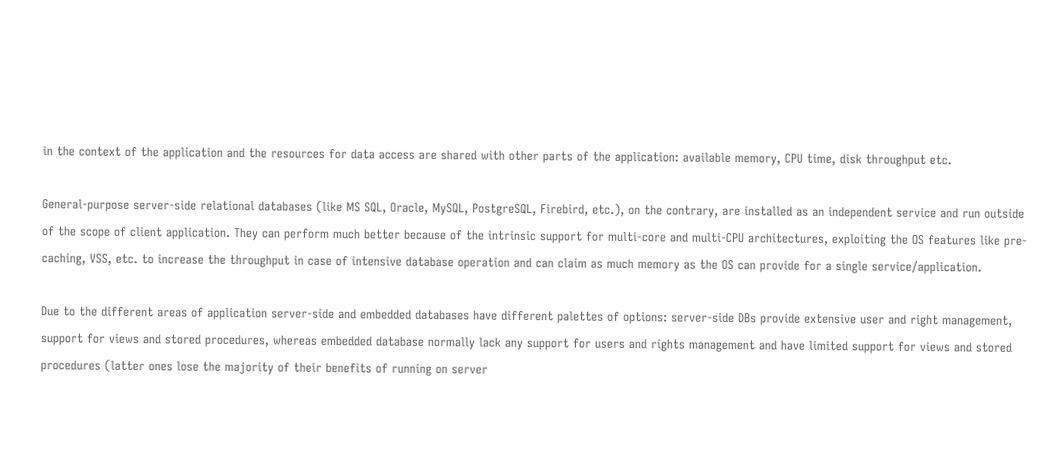in the context of the application and the resources for data access are shared with other parts of the application: available memory, CPU time, disk throughput etc.

General-purpose server-side relational databases (like MS SQL, Oracle, MySQL, PostgreSQL, Firebird, etc.), on the contrary, are installed as an independent service and run outside of the scope of client application. They can perform much better because of the intrinsic support for multi-core and multi-CPU architectures, exploiting the OS features like pre-caching, VSS, etc. to increase the throughput in case of intensive database operation and can claim as much memory as the OS can provide for a single service/application.

Due to the different areas of application server-side and embedded databases have different palettes of options: server-side DBs provide extensive user and right management, support for views and stored procedures, whereas embedded database normally lack any support for users and rights management and have limited support for views and stored procedures (latter ones lose the majority of their benefits of running on server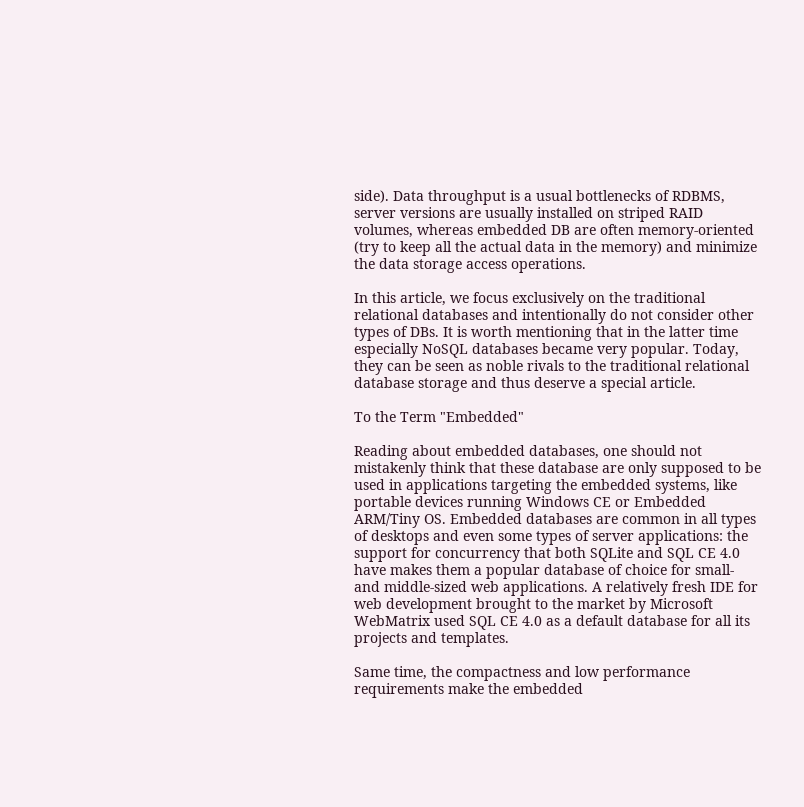side). Data throughput is a usual bottlenecks of RDBMS, server versions are usually installed on striped RAID volumes, whereas embedded DB are often memory-oriented (try to keep all the actual data in the memory) and minimize the data storage access operations.

In this article, we focus exclusively on the traditional relational databases and intentionally do not consider other types of DBs. It is worth mentioning that in the latter time especially NoSQL databases became very popular. Today, they can be seen as noble rivals to the traditional relational database storage and thus deserve a special article.

To the Term "Embedded"

Reading about embedded databases, one should not mistakenly think that these database are only supposed to be used in applications targeting the embedded systems, like portable devices running Windows CE or Embedded ARM/Tiny OS. Embedded databases are common in all types of desktops and even some types of server applications: the support for concurrency that both SQLite and SQL CE 4.0 have makes them a popular database of choice for small- and middle-sized web applications. A relatively fresh IDE for web development brought to the market by Microsoft WebMatrix used SQL CE 4.0 as a default database for all its projects and templates.

Same time, the compactness and low performance requirements make the embedded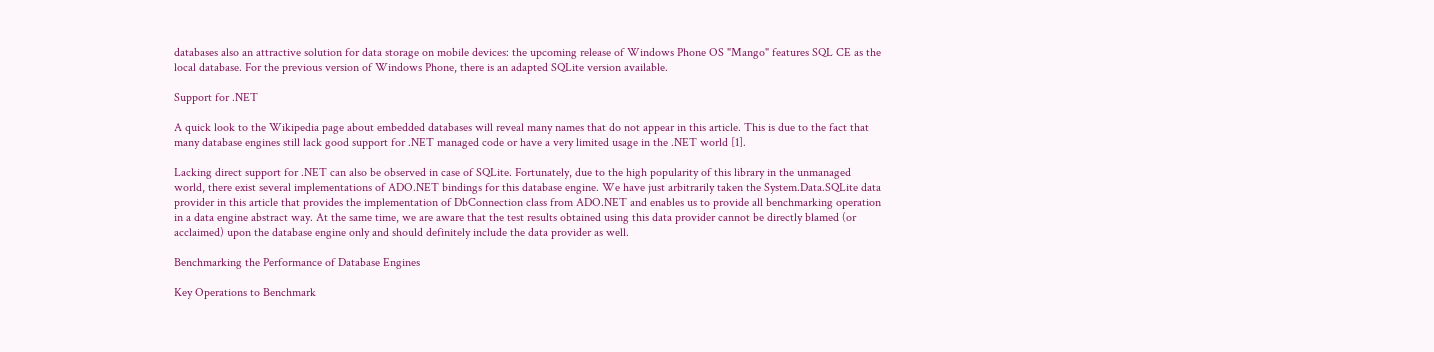databases also an attractive solution for data storage on mobile devices: the upcoming release of Windows Phone OS "Mango" features SQL CE as the local database. For the previous version of Windows Phone, there is an adapted SQLite version available.

Support for .NET

A quick look to the Wikipedia page about embedded databases will reveal many names that do not appear in this article. This is due to the fact that many database engines still lack good support for .NET managed code or have a very limited usage in the .NET world [1].

Lacking direct support for .NET can also be observed in case of SQLite. Fortunately, due to the high popularity of this library in the unmanaged world, there exist several implementations of ADO.NET bindings for this database engine. We have just arbitrarily taken the System.Data.SQLite data provider in this article that provides the implementation of DbConnection class from ADO.NET and enables us to provide all benchmarking operation in a data engine abstract way. At the same time, we are aware that the test results obtained using this data provider cannot be directly blamed (or acclaimed) upon the database engine only and should definitely include the data provider as well.

Benchmarking the Performance of Database Engines

Key Operations to Benchmark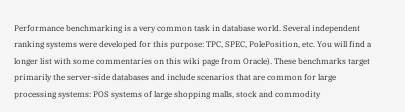Performance benchmarking is a very common task in database world. Several independent ranking systems were developed for this purpose: TPC, SPEC, PolePosition, etc. You will find a longer list with some commentaries on this wiki page from Oracle). These benchmarks target primarily the server-side databases and include scenarios that are common for large processing systems: POS systems of large shopping malls, stock and commodity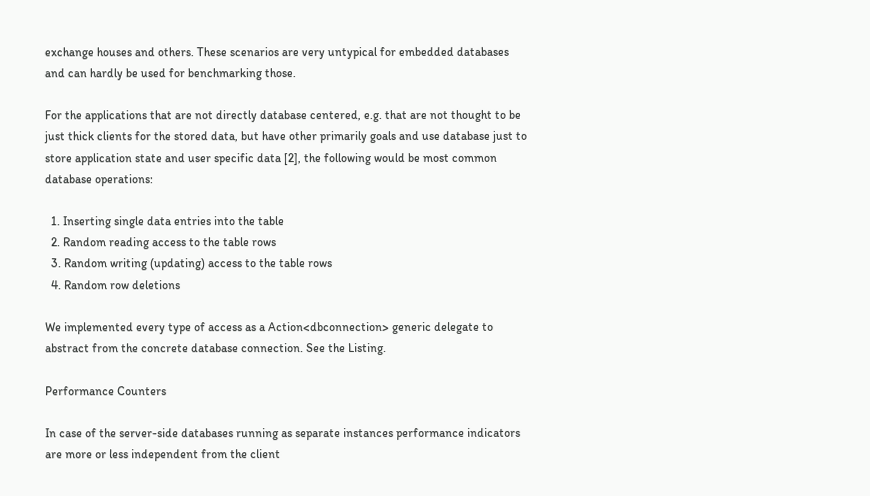exchange houses and others. These scenarios are very untypical for embedded databases and can hardly be used for benchmarking those.

For the applications that are not directly database centered, e.g. that are not thought to be just thick clients for the stored data, but have other primarily goals and use database just to store application state and user specific data [2], the following would be most common database operations:

  1. Inserting single data entries into the table
  2. Random reading access to the table rows
  3. Random writing (updating) access to the table rows
  4. Random row deletions

We implemented every type of access as a Action<dbconnection> generic delegate to abstract from the concrete database connection. See the Listing.

Performance Counters

In case of the server-side databases running as separate instances performance indicators are more or less independent from the client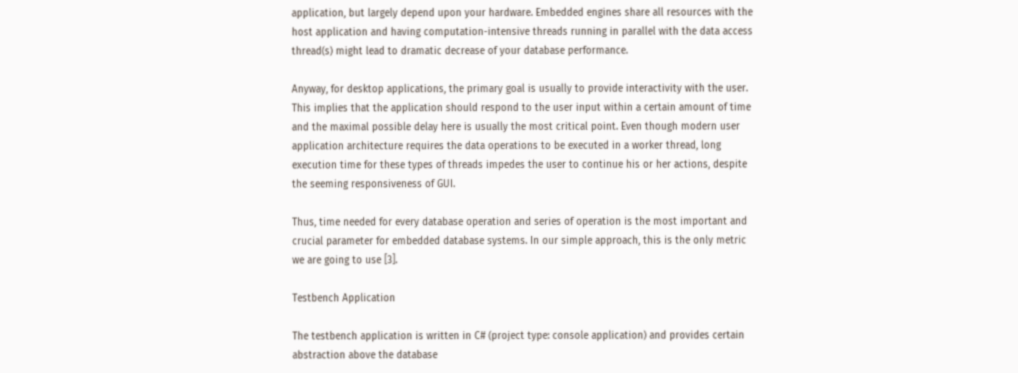application, but largely depend upon your hardware. Embedded engines share all resources with the host application and having computation-intensive threads running in parallel with the data access thread(s) might lead to dramatic decrease of your database performance.

Anyway, for desktop applications, the primary goal is usually to provide interactivity with the user. This implies that the application should respond to the user input within a certain amount of time and the maximal possible delay here is usually the most critical point. Even though modern user application architecture requires the data operations to be executed in a worker thread, long execution time for these types of threads impedes the user to continue his or her actions, despite the seeming responsiveness of GUI.

Thus, time needed for every database operation and series of operation is the most important and crucial parameter for embedded database systems. In our simple approach, this is the only metric we are going to use [3].

Testbench Application

The testbench application is written in C# (project type: console application) and provides certain abstraction above the database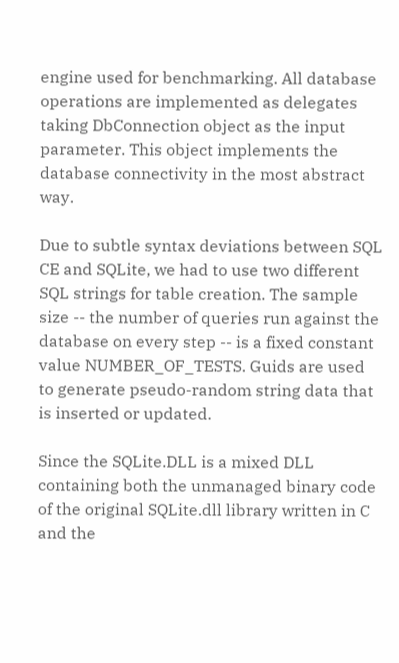engine used for benchmarking. All database operations are implemented as delegates taking DbConnection object as the input parameter. This object implements the database connectivity in the most abstract way.

Due to subtle syntax deviations between SQL CE and SQLite, we had to use two different SQL strings for table creation. The sample size -- the number of queries run against the database on every step -- is a fixed constant value NUMBER_OF_TESTS. Guids are used to generate pseudo-random string data that is inserted or updated.

Since the SQLite.DLL is a mixed DLL containing both the unmanaged binary code of the original SQLite.dll library written in C and the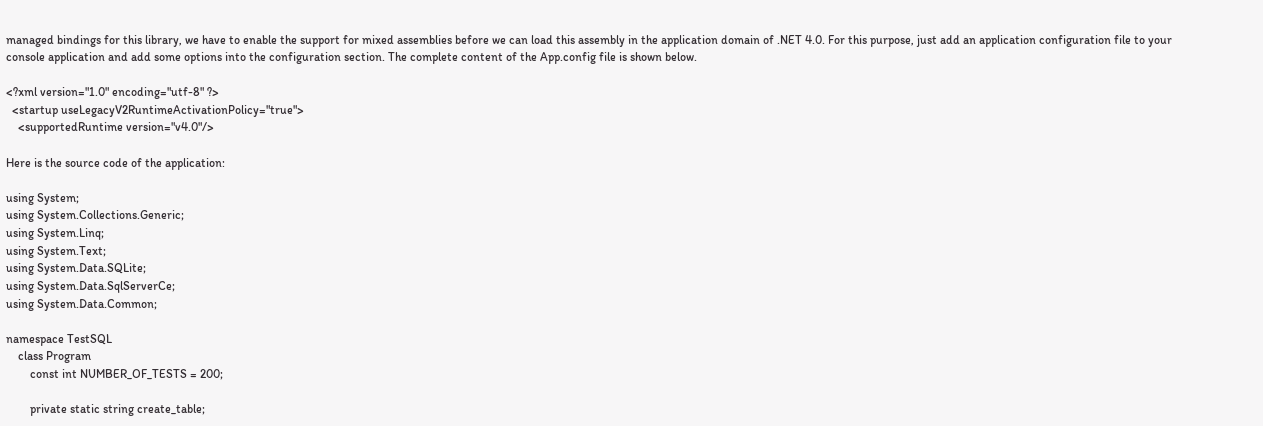managed bindings for this library, we have to enable the support for mixed assemblies before we can load this assembly in the application domain of .NET 4.0. For this purpose, just add an application configuration file to your console application and add some options into the configuration section. The complete content of the App.config file is shown below.

<?xml version="1.0" encoding="utf-8" ?>
  <startup useLegacyV2RuntimeActivationPolicy="true">
    <supportedRuntime version="v4.0"/>

Here is the source code of the application:

using System;
using System.Collections.Generic;
using System.Linq;
using System.Text;
using System.Data.SQLite;
using System.Data.SqlServerCe;
using System.Data.Common;

namespace TestSQL
    class Program
        const int NUMBER_OF_TESTS = 200;

        private static string create_table;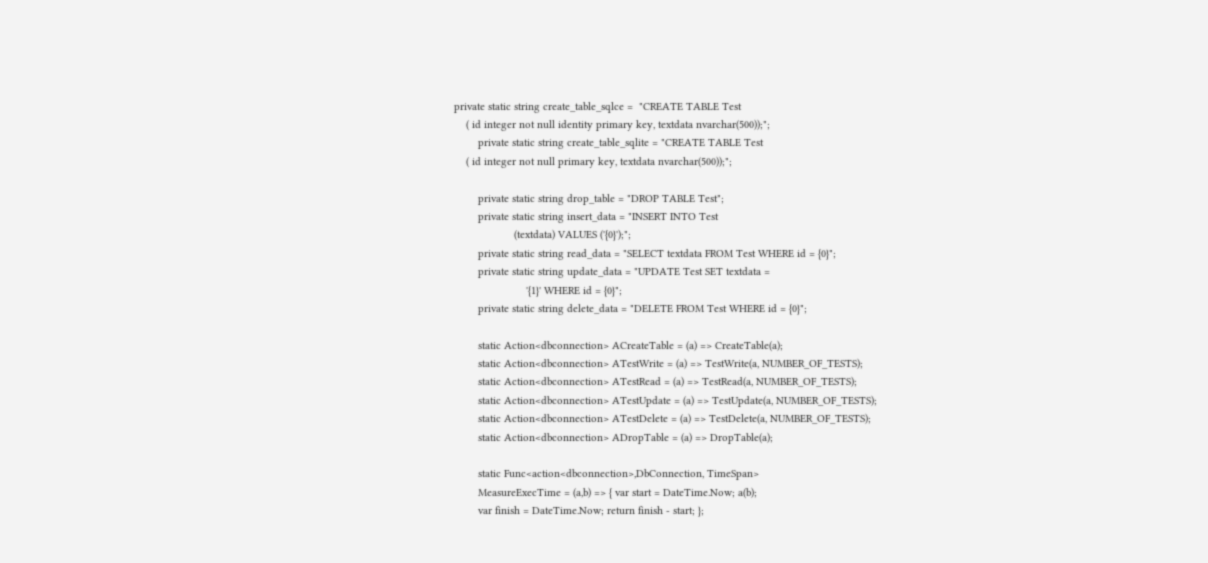private static string create_table_sqlce =  "CREATE TABLE Test
    ( id integer not null identity primary key, textdata nvarchar(500));";
        private static string create_table_sqlite = "CREATE TABLE Test
    ( id integer not null primary key, textdata nvarchar(500));";

        private static string drop_table = "DROP TABLE Test";
        private static string insert_data = "INSERT INTO Test
                    (textdata) VALUES ('{0}');";
        private static string read_data = "SELECT textdata FROM Test WHERE id = {0}";
        private static string update_data = "UPDATE Test SET textdata =
                        '{1}' WHERE id = {0}";
        private static string delete_data = "DELETE FROM Test WHERE id = {0}";

        static Action<dbconnection> ACreateTable = (a) => CreateTable(a);
        static Action<dbconnection> ATestWrite = (a) => TestWrite(a, NUMBER_OF_TESTS);
        static Action<dbconnection> ATestRead = (a) => TestRead(a, NUMBER_OF_TESTS);
        static Action<dbconnection> ATestUpdate = (a) => TestUpdate(a, NUMBER_OF_TESTS);
        static Action<dbconnection> ATestDelete = (a) => TestDelete(a, NUMBER_OF_TESTS);
        static Action<dbconnection> ADropTable = (a) => DropTable(a);

        static Func<action<dbconnection>,DbConnection, TimeSpan>
        MeasureExecTime = (a,b) => { var start = DateTime.Now; a(b);
        var finish = DateTime.Now; return finish - start; };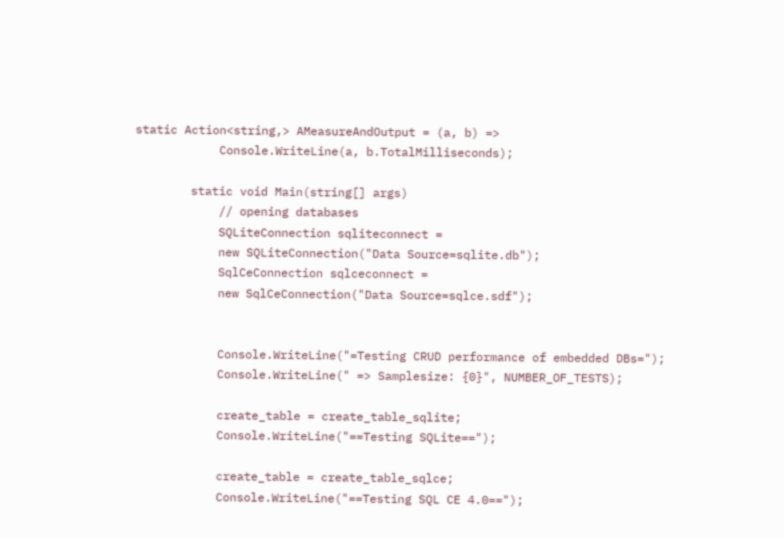static Action<string,> AMeasureAndOutput = (a, b) =>
            Console.WriteLine(a, b.TotalMilliseconds);

        static void Main(string[] args)
            // opening databases
            SQLiteConnection sqliteconnect =
            new SQLiteConnection("Data Source=sqlite.db");
            SqlCeConnection sqlceconnect =
            new SqlCeConnection("Data Source=sqlce.sdf");


            Console.WriteLine("=Testing CRUD performance of embedded DBs=");
            Console.WriteLine(" => Samplesize: {0}", NUMBER_OF_TESTS);

            create_table = create_table_sqlite;
            Console.WriteLine("==Testing SQLite==");

            create_table = create_table_sqlce;
            Console.WriteLine("==Testing SQL CE 4.0==");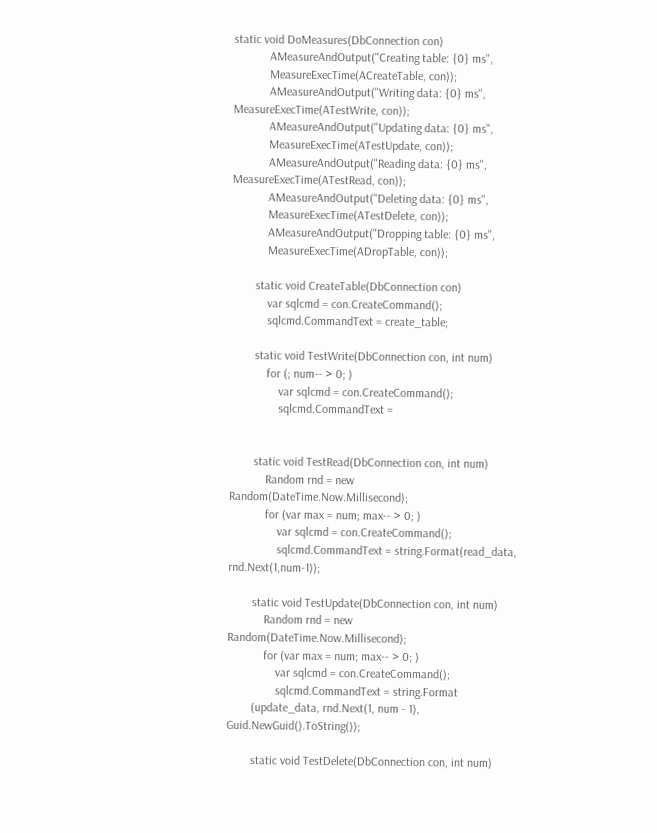static void DoMeasures(DbConnection con)
            AMeasureAndOutput("Creating table: {0} ms",
            MeasureExecTime(ACreateTable, con));
            AMeasureAndOutput("Writing data: {0} ms", MeasureExecTime(ATestWrite, con));
            AMeasureAndOutput("Updating data: {0} ms",
            MeasureExecTime(ATestUpdate, con));
            AMeasureAndOutput("Reading data: {0} ms", MeasureExecTime(ATestRead, con));
            AMeasureAndOutput("Deleting data: {0} ms",
            MeasureExecTime(ATestDelete, con));
            AMeasureAndOutput("Dropping table: {0} ms",
            MeasureExecTime(ADropTable, con));

        static void CreateTable(DbConnection con)
            var sqlcmd = con.CreateCommand();
            sqlcmd.CommandText = create_table;

        static void TestWrite(DbConnection con, int num)
            for (; num-- > 0; )
                var sqlcmd = con.CreateCommand();
                sqlcmd.CommandText =


        static void TestRead(DbConnection con, int num)
            Random rnd = new Random(DateTime.Now.Millisecond);
            for (var max = num; max-- > 0; )
                var sqlcmd = con.CreateCommand();
                sqlcmd.CommandText = string.Format(read_data, rnd.Next(1,num-1));

        static void TestUpdate(DbConnection con, int num)
            Random rnd = new Random(DateTime.Now.Millisecond);
            for (var max = num; max-- > 0; )
                var sqlcmd = con.CreateCommand();
                sqlcmd.CommandText = string.Format
        (update_data, rnd.Next(1, num - 1), Guid.NewGuid().ToString());

        static void TestDelete(DbConnection con, int num)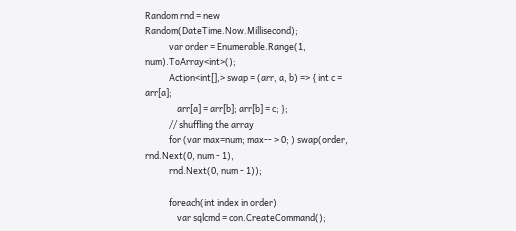Random rnd = new Random(DateTime.Now.Millisecond);
            var order = Enumerable.Range(1, num).ToArray<int>();
            Action<int[],> swap = (arr, a, b) => { int c = arr[a];
                arr[a] = arr[b]; arr[b] = c; };
            // shuffling the array
            for (var max=num; max-- > 0; ) swap(order, rnd.Next(0, num - 1),
            rnd.Next(0, num - 1));

            foreach(int index in order)
                var sqlcmd = con.CreateCommand();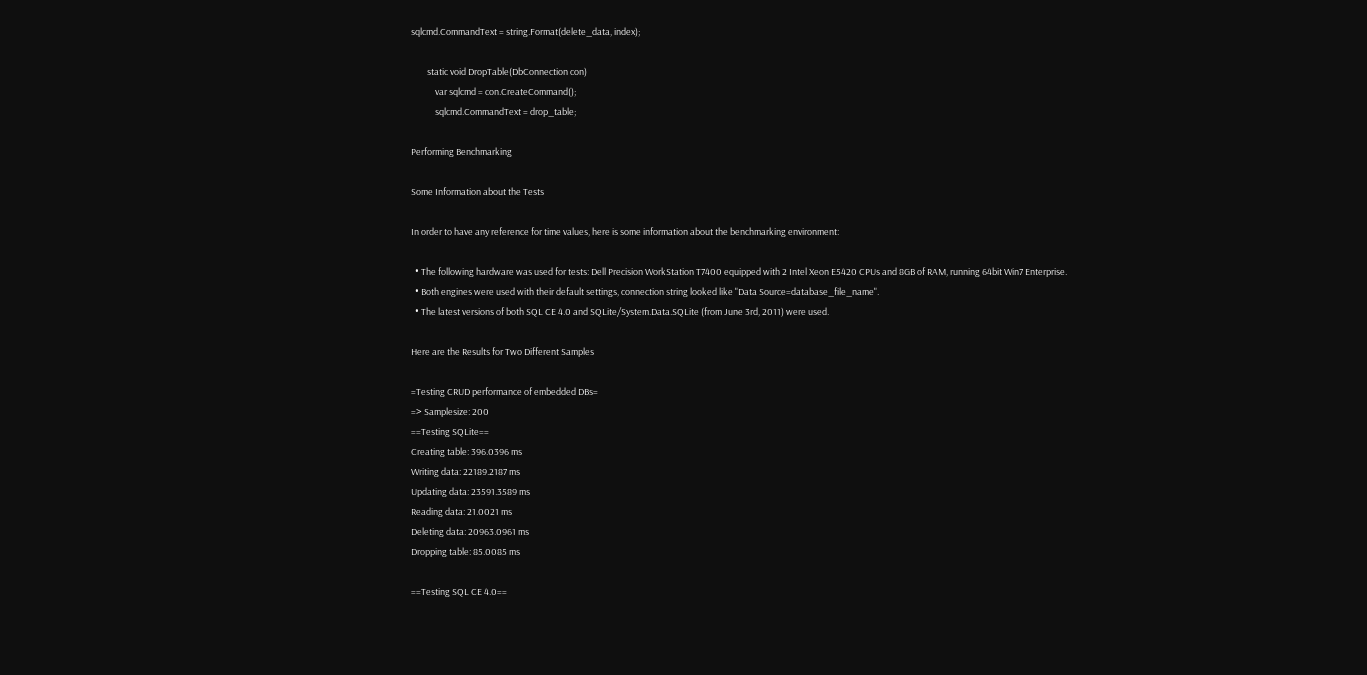sqlcmd.CommandText = string.Format(delete_data, index);

        static void DropTable(DbConnection con)
            var sqlcmd = con.CreateCommand();
            sqlcmd.CommandText = drop_table;

Performing Benchmarking

Some Information about the Tests

In order to have any reference for time values, here is some information about the benchmarking environment:

  • The following hardware was used for tests: Dell Precision WorkStation T7400 equipped with 2 Intel Xeon E5420 CPUs and 8GB of RAM, running 64bit Win7 Enterprise.
  • Both engines were used with their default settings, connection string looked like "Data Source=database_file_name".
  • The latest versions of both SQL CE 4.0 and SQLite/System.Data.SQLite (from June 3rd, 2011) were used.

Here are the Results for Two Different Samples

=Testing CRUD performance of embedded DBs=
=> Samplesize: 200
==Testing SQLite==
Creating table: 396.0396 ms
Writing data: 22189.2187 ms
Updating data: 23591.3589 ms
Reading data: 21.0021 ms
Deleting data: 20963.0961 ms
Dropping table: 85.0085 ms

==Testing SQL CE 4.0==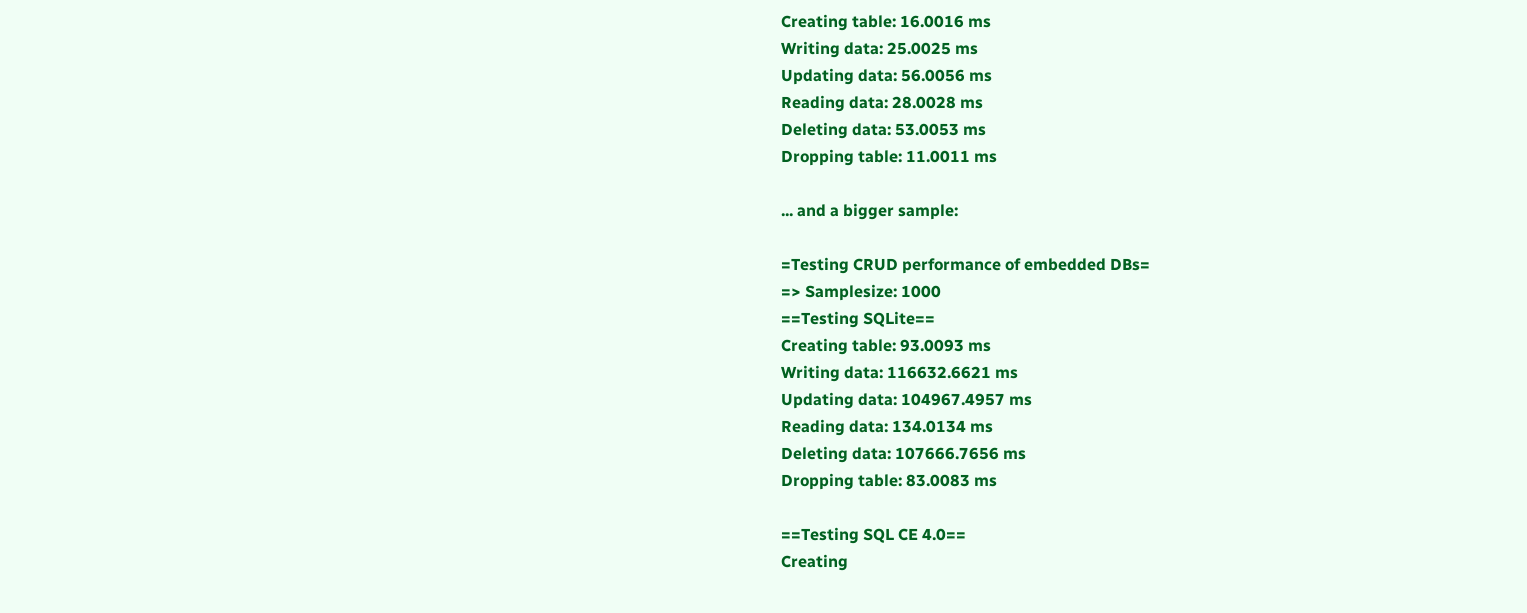Creating table: 16.0016 ms
Writing data: 25.0025 ms
Updating data: 56.0056 ms
Reading data: 28.0028 ms
Deleting data: 53.0053 ms
Dropping table: 11.0011 ms

... and a bigger sample:

=Testing CRUD performance of embedded DBs=
=> Samplesize: 1000
==Testing SQLite==
Creating table: 93.0093 ms
Writing data: 116632.6621 ms
Updating data: 104967.4957 ms
Reading data: 134.0134 ms
Deleting data: 107666.7656 ms
Dropping table: 83.0083 ms

==Testing SQL CE 4.0==
Creating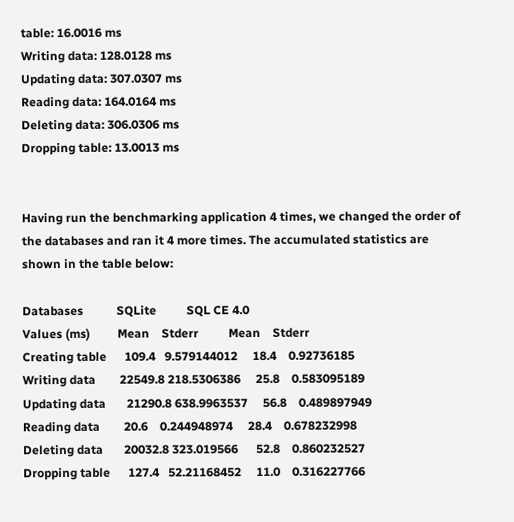table: 16.0016 ms
Writing data: 128.0128 ms
Updating data: 307.0307 ms
Reading data: 164.0164 ms
Deleting data: 306.0306 ms
Dropping table: 13.0013 ms


Having run the benchmarking application 4 times, we changed the order of the databases and ran it 4 more times. The accumulated statistics are shown in the table below:

Databases           SQLite          SQL CE 4.0
Values (ms)         Mean    Stderr          Mean    Stderr
Creating table      109.4   9.579144012     18.4    0.92736185
Writing data        22549.8 218.5306386     25.8    0.583095189
Updating data       21290.8 638.9963537     56.8    0.489897949
Reading data        20.6    0.244948974     28.4    0.678232998
Deleting data       20032.8 323.019566      52.8    0.860232527
Dropping table      127.4   52.21168452     11.0    0.316227766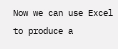Now we can use Excel to produce a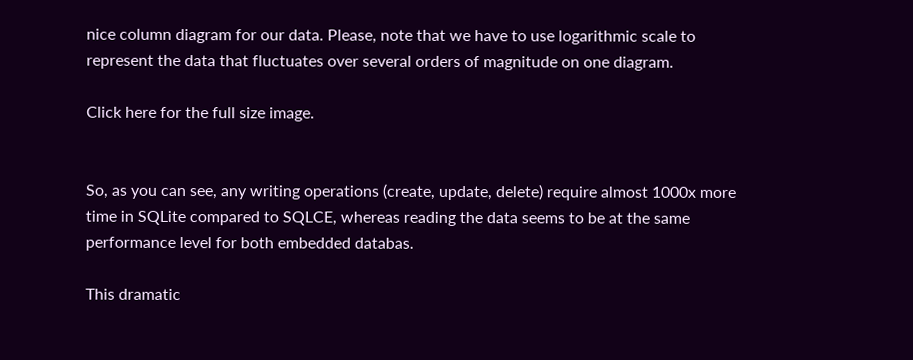nice column diagram for our data. Please, note that we have to use logarithmic scale to represent the data that fluctuates over several orders of magnitude on one diagram.

Click here for the full size image.


So, as you can see, any writing operations (create, update, delete) require almost 1000x more time in SQLite compared to SQLCE, whereas reading the data seems to be at the same performance level for both embedded databas.

This dramatic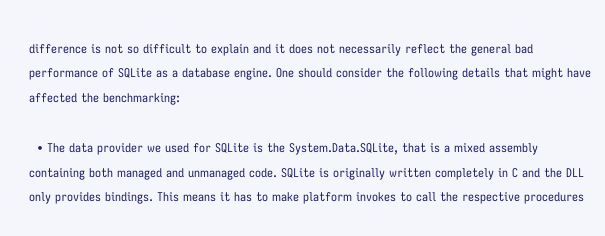difference is not so difficult to explain and it does not necessarily reflect the general bad performance of SQLite as a database engine. One should consider the following details that might have affected the benchmarking:

  • The data provider we used for SQLite is the System.Data.SQLite, that is a mixed assembly containing both managed and unmanaged code. SQLite is originally written completely in C and the DLL only provides bindings. This means it has to make platform invokes to call the respective procedures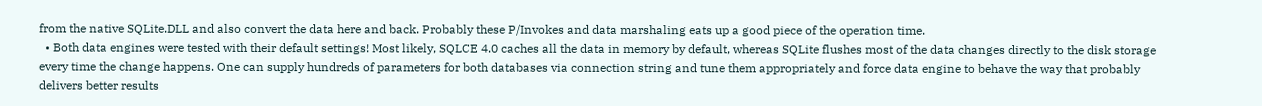from the native SQLite.DLL and also convert the data here and back. Probably these P/Invokes and data marshaling eats up a good piece of the operation time.
  • Both data engines were tested with their default settings! Most likely, SQLCE 4.0 caches all the data in memory by default, whereas SQLite flushes most of the data changes directly to the disk storage every time the change happens. One can supply hundreds of parameters for both databases via connection string and tune them appropriately and force data engine to behave the way that probably delivers better results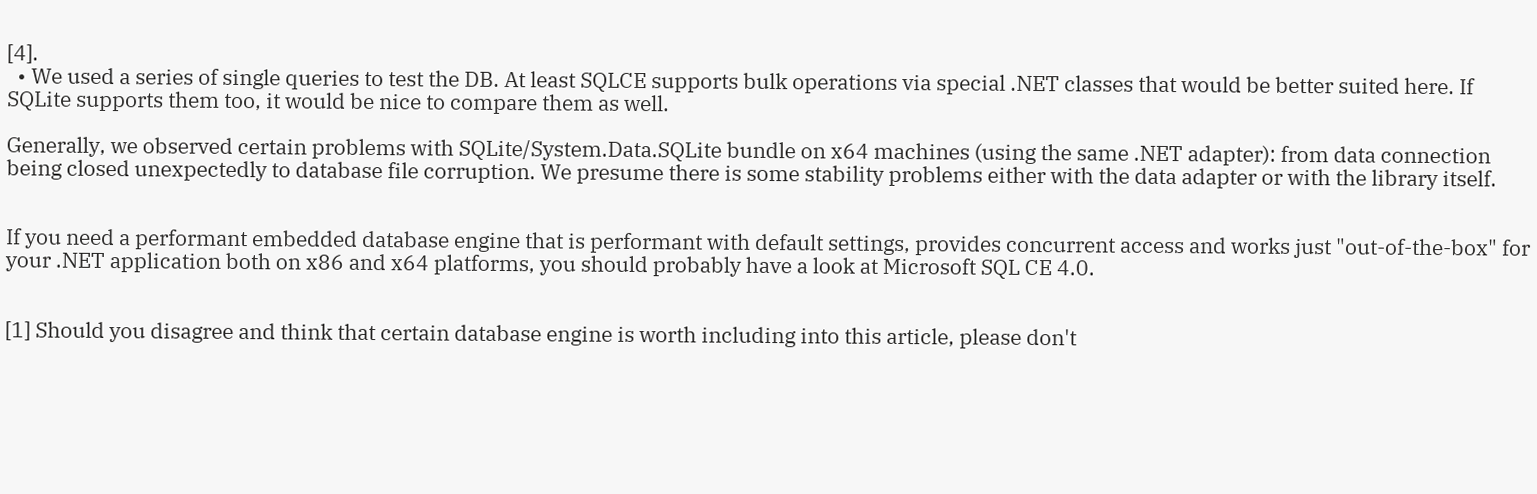[4].
  • We used a series of single queries to test the DB. At least SQLCE supports bulk operations via special .NET classes that would be better suited here. If SQLite supports them too, it would be nice to compare them as well.

Generally, we observed certain problems with SQLite/System.Data.SQLite bundle on x64 machines (using the same .NET adapter): from data connection being closed unexpectedly to database file corruption. We presume there is some stability problems either with the data adapter or with the library itself.


If you need a performant embedded database engine that is performant with default settings, provides concurrent access and works just "out-of-the-box" for your .NET application both on x86 and x64 platforms, you should probably have a look at Microsoft SQL CE 4.0.


[1] Should you disagree and think that certain database engine is worth including into this article, please don't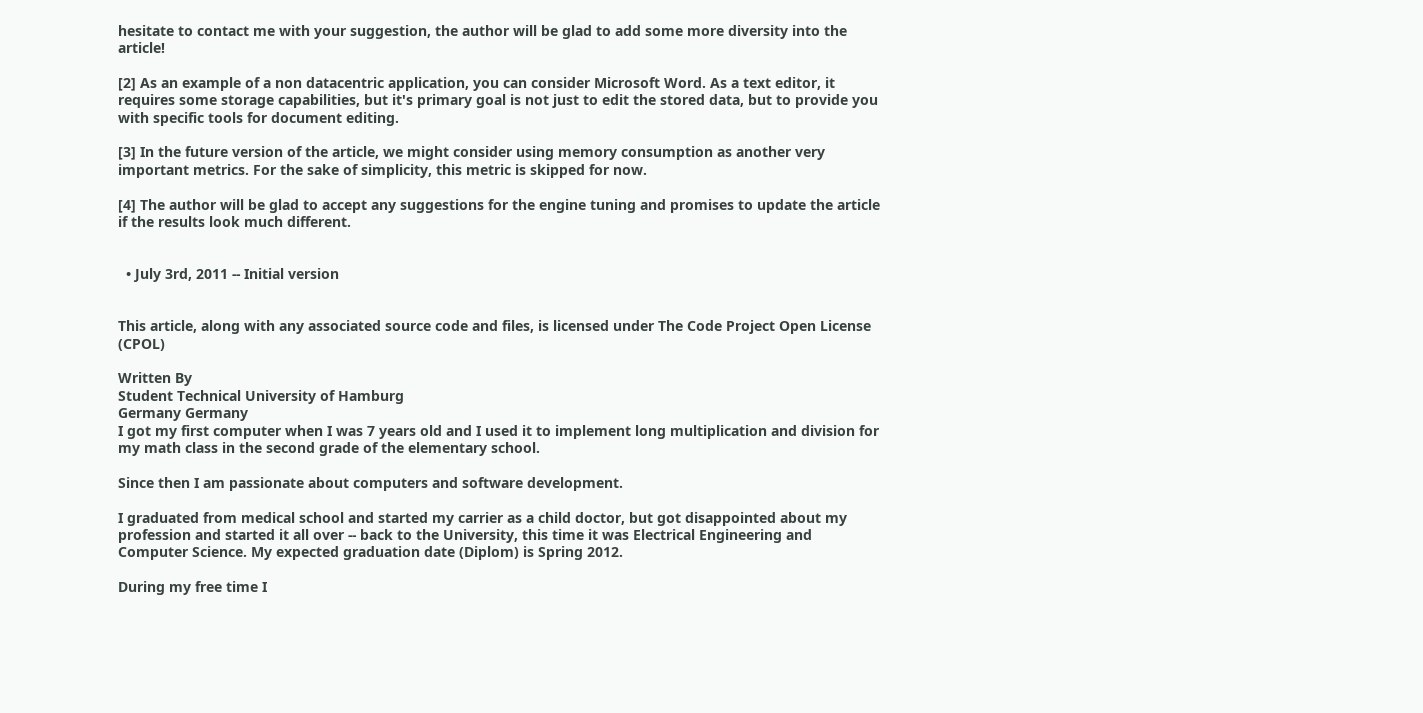hesitate to contact me with your suggestion, the author will be glad to add some more diversity into the article!

[2] As an example of a non datacentric application, you can consider Microsoft Word. As a text editor, it requires some storage capabilities, but it's primary goal is not just to edit the stored data, but to provide you with specific tools for document editing.

[3] In the future version of the article, we might consider using memory consumption as another very important metrics. For the sake of simplicity, this metric is skipped for now.

[4] The author will be glad to accept any suggestions for the engine tuning and promises to update the article if the results look much different.


  • July 3rd, 2011 -- Initial version


This article, along with any associated source code and files, is licensed under The Code Project Open License (CPOL)

Written By
Student Technical University of Hamburg
Germany Germany
I got my first computer when I was 7 years old and I used it to implement long multiplication and division for my math class in the second grade of the elementary school.

Since then I am passionate about computers and software development.

I graduated from medical school and started my carrier as a child doctor, but got disappointed about my profession and started it all over -- back to the University, this time it was Electrical Engineering and Computer Science. My expected graduation date (Diplom) is Spring 2012.

During my free time I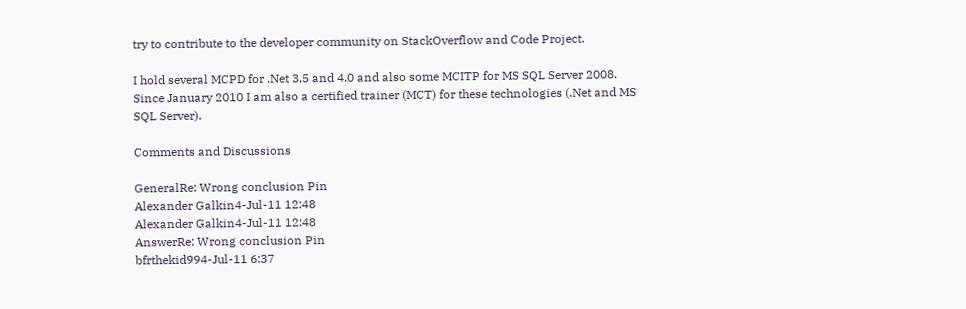try to contribute to the developer community on StackOverflow and Code Project.

I hold several MCPD for .Net 3.5 and 4.0 and also some MCITP for MS SQL Server 2008. Since January 2010 I am also a certified trainer (MCT) for these technologies (.Net and MS SQL Server).

Comments and Discussions

GeneralRe: Wrong conclusion Pin
Alexander Galkin4-Jul-11 12:48
Alexander Galkin4-Jul-11 12:48
AnswerRe: Wrong conclusion Pin
bfrthekid994-Jul-11 6:37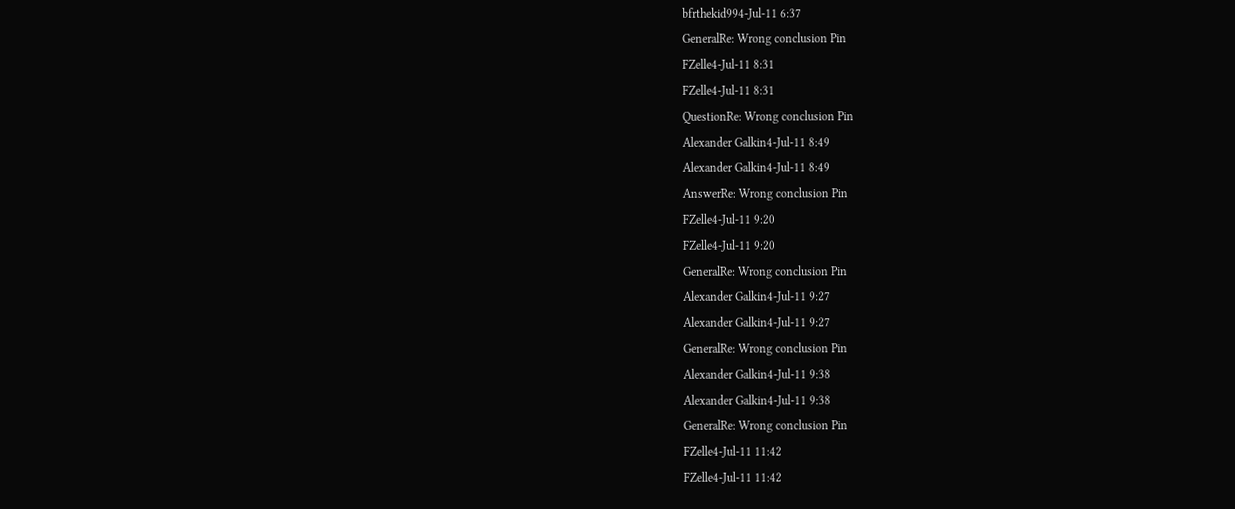bfrthekid994-Jul-11 6:37
GeneralRe: Wrong conclusion Pin
FZelle4-Jul-11 8:31
FZelle4-Jul-11 8:31
QuestionRe: Wrong conclusion Pin
Alexander Galkin4-Jul-11 8:49
Alexander Galkin4-Jul-11 8:49
AnswerRe: Wrong conclusion Pin
FZelle4-Jul-11 9:20
FZelle4-Jul-11 9:20
GeneralRe: Wrong conclusion Pin
Alexander Galkin4-Jul-11 9:27
Alexander Galkin4-Jul-11 9:27
GeneralRe: Wrong conclusion Pin
Alexander Galkin4-Jul-11 9:38
Alexander Galkin4-Jul-11 9:38
GeneralRe: Wrong conclusion Pin
FZelle4-Jul-11 11:42
FZelle4-Jul-11 11:42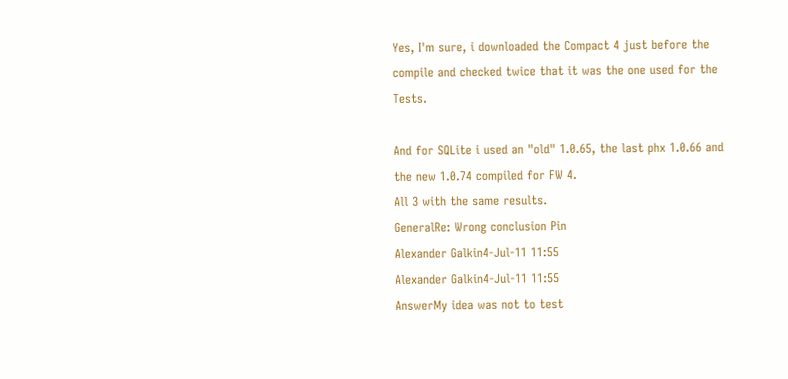Yes, I'm sure, i downloaded the Compact 4 just before the compile and checked twice that it was the one used for the Tests.

And for SQLite i used an "old" 1.0.65, the last phx 1.0.66 and the new 1.0.74 compiled for FW 4.
All 3 with the same results.
GeneralRe: Wrong conclusion Pin
Alexander Galkin4-Jul-11 11:55
Alexander Galkin4-Jul-11 11:55
AnswerMy idea was not to test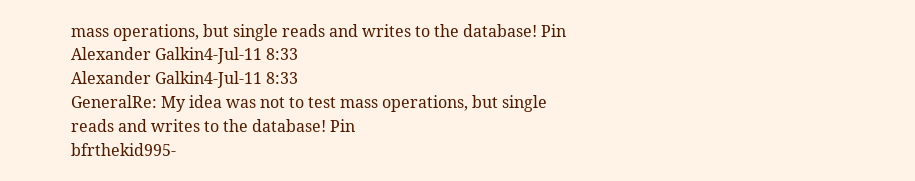mass operations, but single reads and writes to the database! Pin
Alexander Galkin4-Jul-11 8:33
Alexander Galkin4-Jul-11 8:33
GeneralRe: My idea was not to test mass operations, but single reads and writes to the database! Pin
bfrthekid995-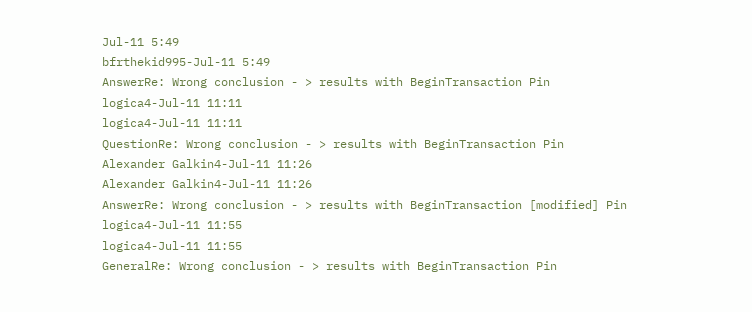Jul-11 5:49
bfrthekid995-Jul-11 5:49
AnswerRe: Wrong conclusion - > results with BeginTransaction Pin
logica4-Jul-11 11:11
logica4-Jul-11 11:11
QuestionRe: Wrong conclusion - > results with BeginTransaction Pin
Alexander Galkin4-Jul-11 11:26
Alexander Galkin4-Jul-11 11:26
AnswerRe: Wrong conclusion - > results with BeginTransaction [modified] Pin
logica4-Jul-11 11:55
logica4-Jul-11 11:55
GeneralRe: Wrong conclusion - > results with BeginTransaction Pin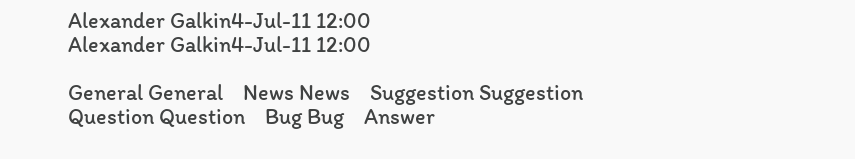Alexander Galkin4-Jul-11 12:00
Alexander Galkin4-Jul-11 12:00

General General    News News    Suggestion Suggestion    Question Question    Bug Bug    Answer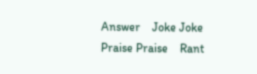Answer    Joke Joke    Praise Praise    Rant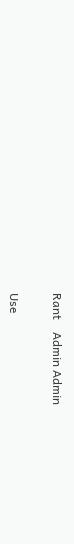Rant    Admin Admin

Use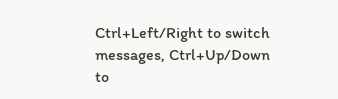Ctrl+Left/Right to switch messages, Ctrl+Up/Down to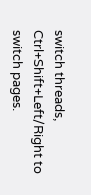switch threads, Ctrl+Shift+Left/Right to switch pages.